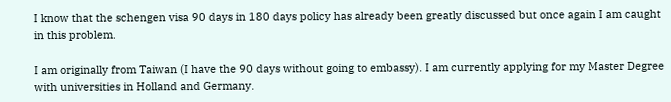I know that the schengen visa 90 days in 180 days policy has already been greatly discussed but once again I am caught in this problem.

I am originally from Taiwan (I have the 90 days without going to embassy). I am currently applying for my Master Degree with universities in Holland and Germany.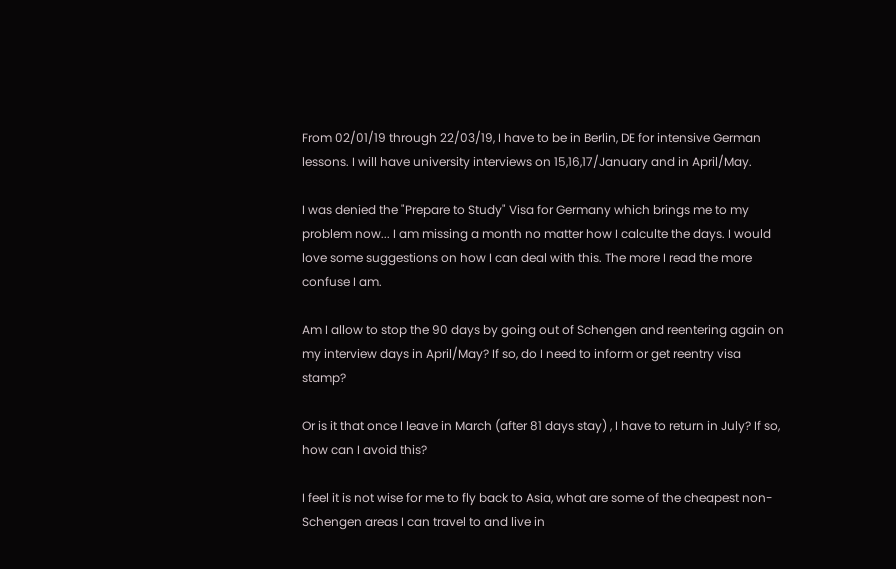From 02/01/19 through 22/03/19, I have to be in Berlin, DE for intensive German lessons. I will have university interviews on 15,16,17/January and in April/May.

I was denied the "Prepare to Study" Visa for Germany which brings me to my problem now... I am missing a month no matter how I calculte the days. I would love some suggestions on how I can deal with this. The more I read the more confuse I am.

Am I allow to stop the 90 days by going out of Schengen and reentering again on my interview days in April/May? If so, do I need to inform or get reentry visa stamp?

Or is it that once I leave in March (after 81 days stay) , I have to return in July? If so, how can I avoid this?

I feel it is not wise for me to fly back to Asia, what are some of the cheapest non-Schengen areas I can travel to and live in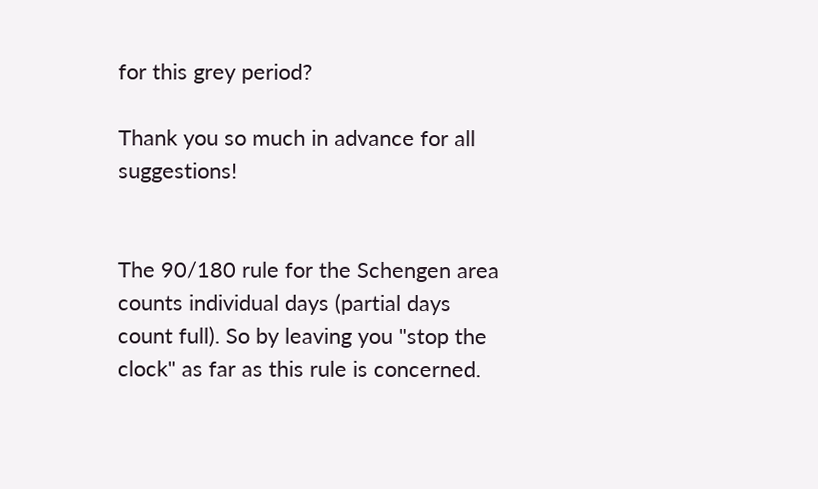for this grey period?

Thank you so much in advance for all suggestions!


The 90/180 rule for the Schengen area counts individual days (partial days count full). So by leaving you "stop the clock" as far as this rule is concerned.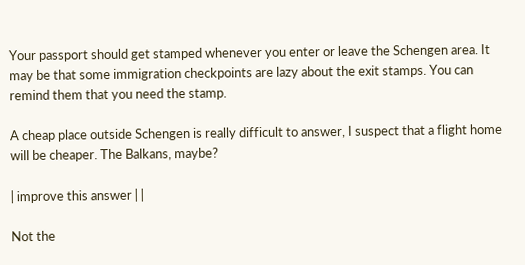Your passport should get stamped whenever you enter or leave the Schengen area. It may be that some immigration checkpoints are lazy about the exit stamps. You can remind them that you need the stamp.

A cheap place outside Schengen is really difficult to answer, I suspect that a flight home will be cheaper. The Balkans, maybe?

| improve this answer | |

Not the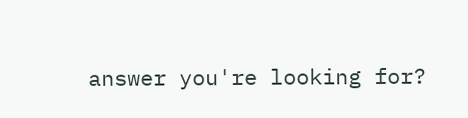answer you're looking for?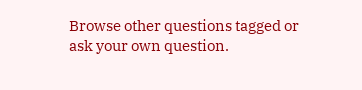Browse other questions tagged or ask your own question.